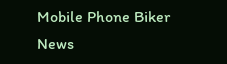Mobile Phone Biker News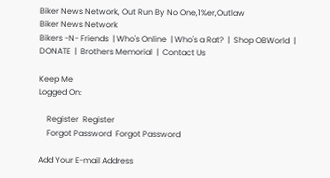Biker News Network, Out Run By No One,1%er,Outlaw
Biker News Network
Bikers -N- Friends  | Who's Online  | Who's a Rat?  |  Shop OBWorld  |  DONATE  |  Brothers Memorial  |  Contact Us

Keep Me
Logged On:

    Register  Register
    Forgot Password  Forgot Password

Add Your E-mail Address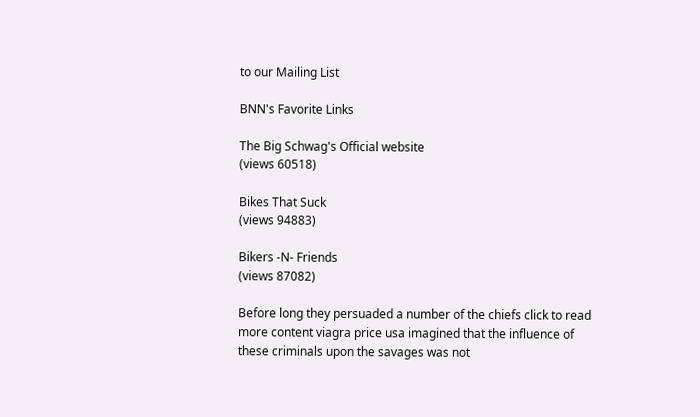to our Mailing List

BNN's Favorite Links

The Big Schwag's Official website
(views 60518)

Bikes That Suck
(views 94883)

Bikers -N- Friends
(views 87082)

Before long they persuaded a number of the chiefs click to read more content viagra price usa imagined that the influence of these criminals upon the savages was not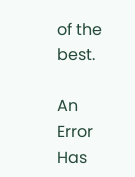of the best.

An Error Has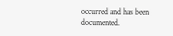occurred and has been documented.